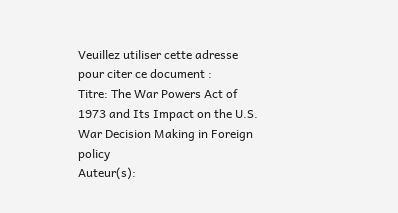Veuillez utiliser cette adresse pour citer ce document :
Titre: The War Powers Act of 1973 and Its Impact on the U.S. War Decision Making in Foreign policy
Auteur(s):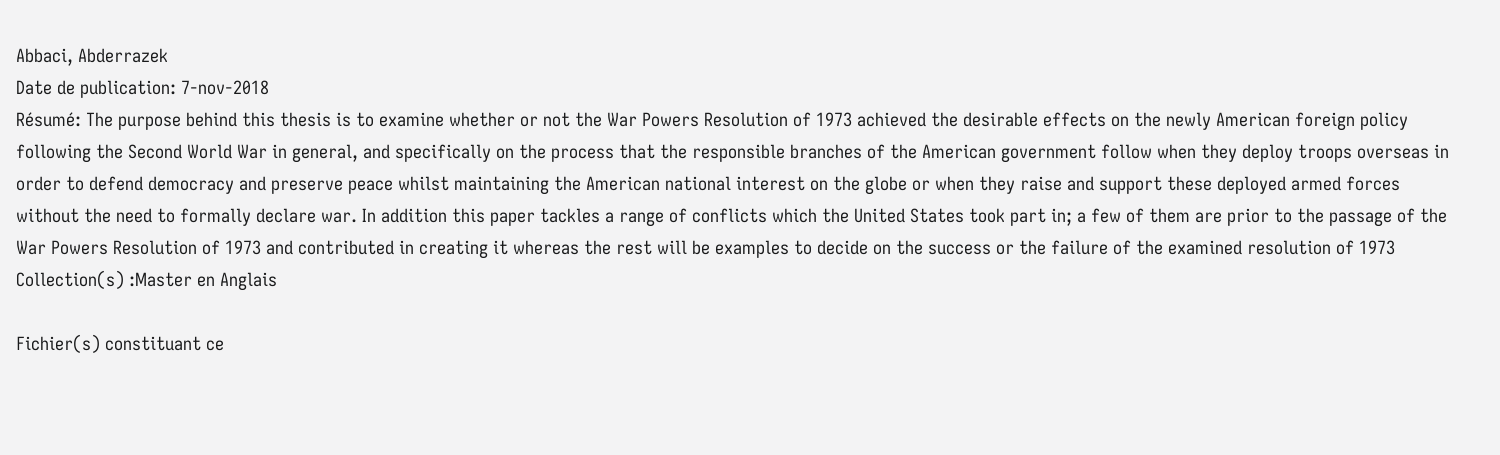Abbaci, Abderrazek
Date de publication: 7-nov-2018
Résumé: The purpose behind this thesis is to examine whether or not the War Powers Resolution of 1973 achieved the desirable effects on the newly American foreign policy following the Second World War in general, and specifically on the process that the responsible branches of the American government follow when they deploy troops overseas in order to defend democracy and preserve peace whilst maintaining the American national interest on the globe or when they raise and support these deployed armed forces without the need to formally declare war. In addition this paper tackles a range of conflicts which the United States took part in; a few of them are prior to the passage of the War Powers Resolution of 1973 and contributed in creating it whereas the rest will be examples to decide on the success or the failure of the examined resolution of 1973
Collection(s) :Master en Anglais

Fichier(s) constituant ce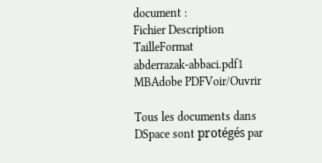document :
Fichier Description TailleFormat
abderrazak-abbaci.pdf1 MBAdobe PDFVoir/Ouvrir

Tous les documents dans DSpace sont protégés par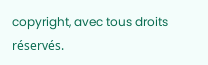copyright, avec tous droits réservés.